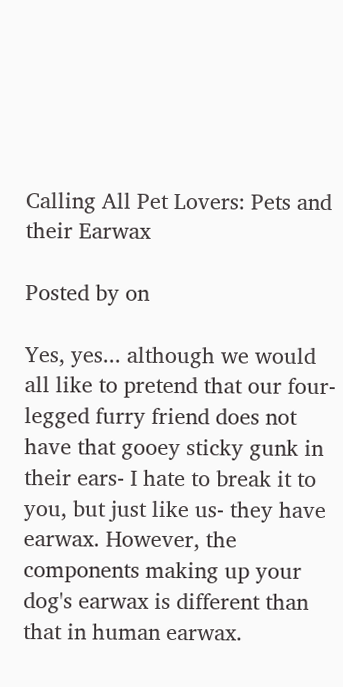Calling All Pet Lovers: Pets and their Earwax

Posted by on

Yes, yes... although we would all like to pretend that our four-legged furry friend does not have that gooey sticky gunk in their ears- I hate to break it to you, but just like us- they have earwax. However, the components making up your dog's earwax is different than that in human earwax.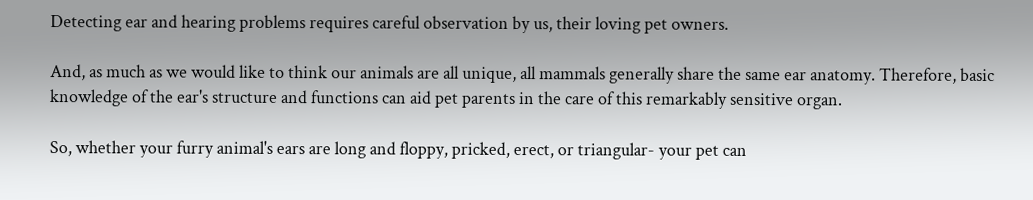Detecting ear and hearing problems requires careful observation by us, their loving pet owners.

And, as much as we would like to think our animals are all unique, all mammals generally share the same ear anatomy. Therefore, basic knowledge of the ear's structure and functions can aid pet parents in the care of this remarkably sensitive organ.

So, whether your furry animal's ears are long and floppy, pricked, erect, or triangular- your pet can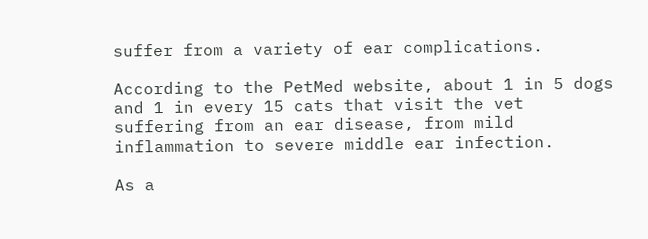suffer from a variety of ear complications.

According to the PetMed website, about 1 in 5 dogs and 1 in every 15 cats that visit the vet suffering from an ear disease, from mild inflammation to severe middle ear infection.

As a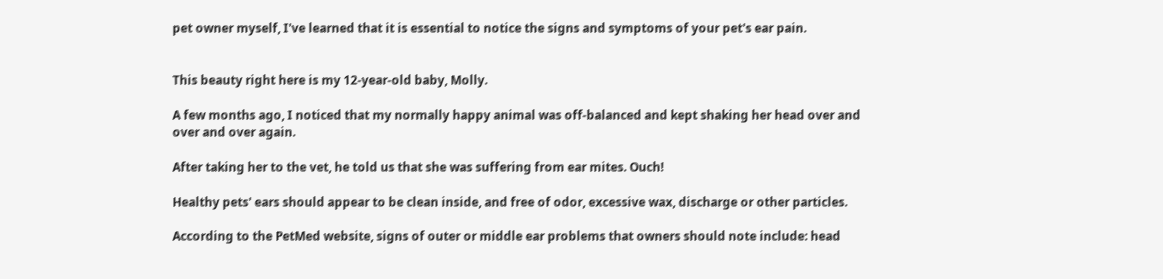pet owner myself, I've learned that it is essential to notice the signs and symptoms of your pet's ear pain.


This beauty right here is my 12-year-old baby, Molly.

A few months ago, I noticed that my normally happy animal was off-balanced and kept shaking her head over and over and over again.

After taking her to the vet, he told us that she was suffering from ear mites. Ouch!

Healthy pets' ears should appear to be clean inside, and free of odor, excessive wax, discharge or other particles.

According to the PetMed website, signs of outer or middle ear problems that owners should note include: head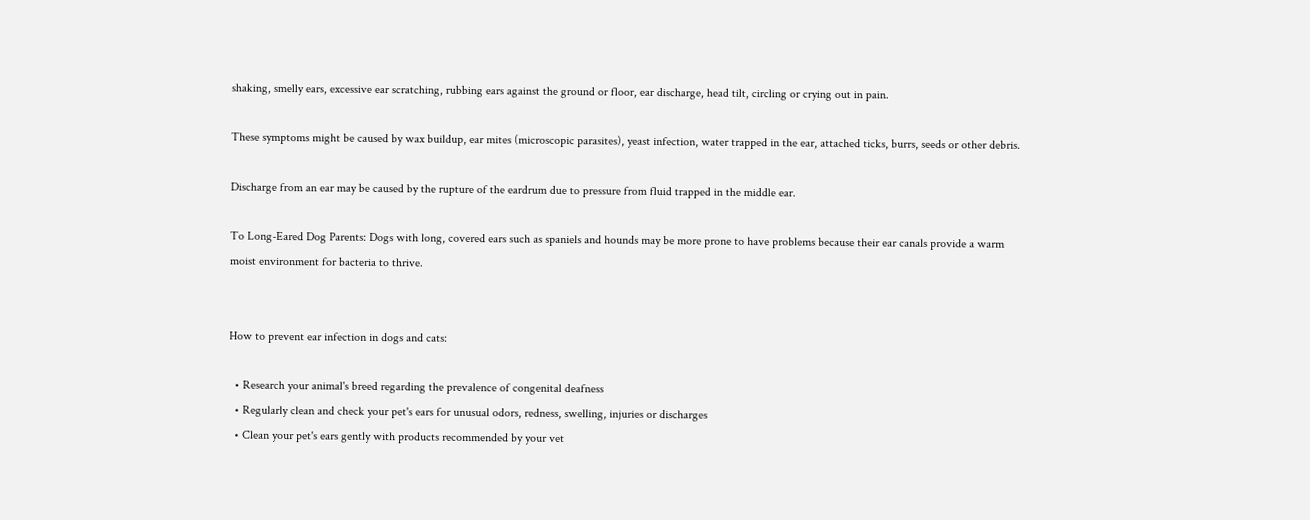shaking, smelly ears, excessive ear scratching, rubbing ears against the ground or floor, ear discharge, head tilt, circling or crying out in pain.

These symptoms might be caused by wax buildup, ear mites (microscopic parasites), yeast infection, water trapped in the ear, attached ticks, burrs, seeds or other debris.

Discharge from an ear may be caused by the rupture of the eardrum due to pressure from fluid trapped in the middle ear.

To Long-Eared Dog Parents: Dogs with long, covered ears such as spaniels and hounds may be more prone to have problems because their ear canals provide a warm moist environment for bacteria to thrive.


How to prevent ear infection in dogs and cats:

  • Research your animal's breed regarding the prevalence of congenital deafness
  • Regularly clean and check your pet's ears for unusual odors, redness, swelling, injuries or discharges
  • Clean your pet's ears gently with products recommended by your vet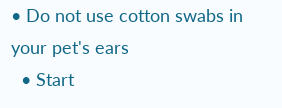• Do not use cotton swabs in your pet's ears
  • Start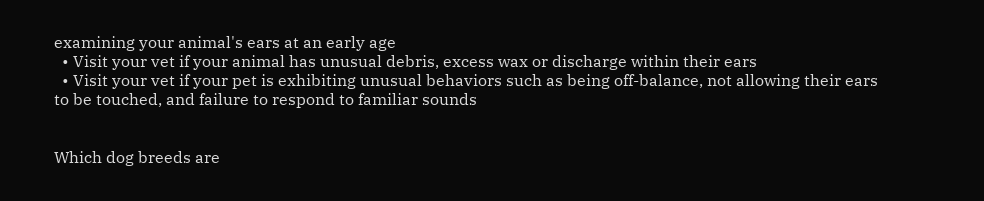examining your animal's ears at an early age
  • Visit your vet if your animal has unusual debris, excess wax or discharge within their ears
  • Visit your vet if your pet is exhibiting unusual behaviors such as being off-balance, not allowing their ears to be touched, and failure to respond to familiar sounds


Which dog breeds are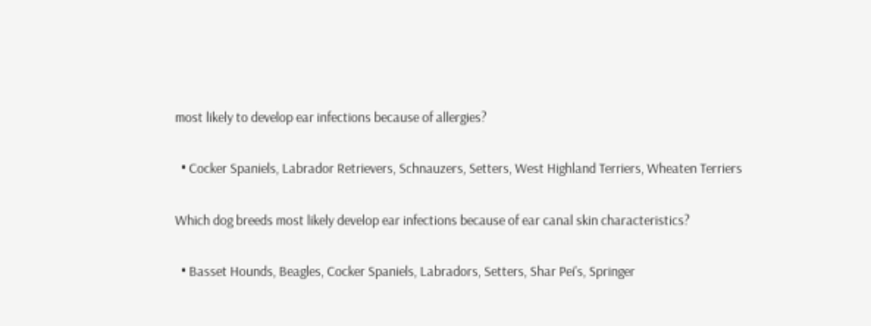most likely to develop ear infections because of allergies?

  • Cocker Spaniels, Labrador Retrievers, Schnauzers, Setters, West Highland Terriers, Wheaten Terriers

Which dog breeds most likely develop ear infections because of ear canal skin characteristics?

  • Basset Hounds, Beagles, Cocker Spaniels, Labradors, Setters, Shar Pei's, Springer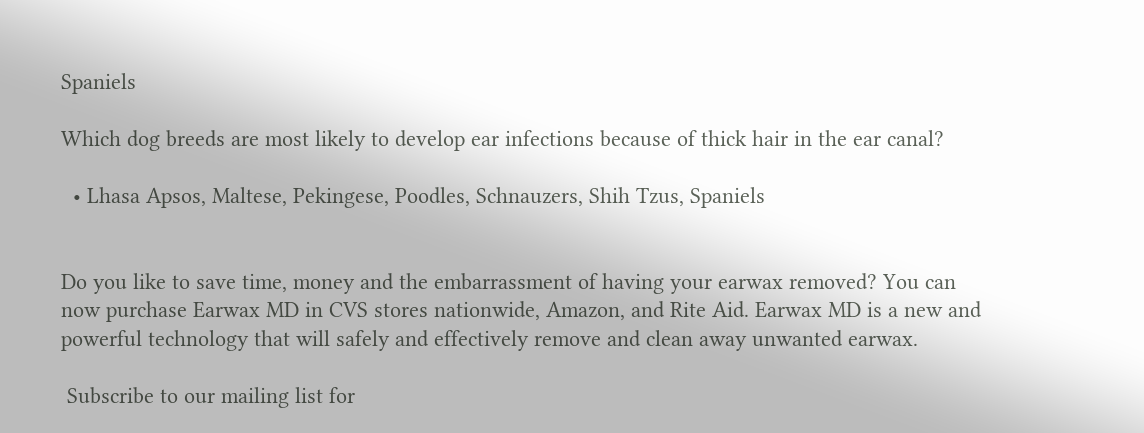Spaniels

Which dog breeds are most likely to develop ear infections because of thick hair in the ear canal?

  • Lhasa Apsos, Maltese, Pekingese, Poodles, Schnauzers, Shih Tzus, Spaniels


Do you like to save time, money and the embarrassment of having your earwax removed? You can now purchase Earwax MD in CVS stores nationwide, Amazon, and Rite Aid. Earwax MD is a new and powerful technology that will safely and effectively remove and clean away unwanted earwax.

 Subscribe to our mailing list for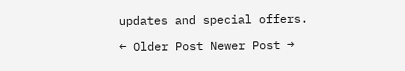updates and special offers.

← Older Post Newer Post →